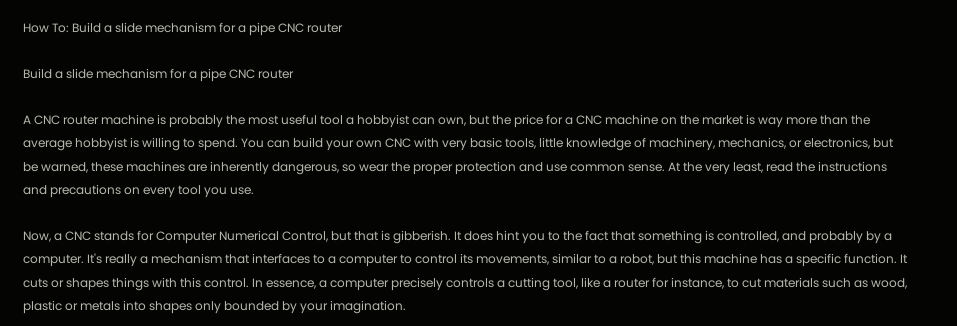How To: Build a slide mechanism for a pipe CNC router

Build a slide mechanism for a pipe CNC router

A CNC router machine is probably the most useful tool a hobbyist can own, but the price for a CNC machine on the market is way more than the average hobbyist is willing to spend. You can build your own CNC with very basic tools, little knowledge of machinery, mechanics, or electronics, but be warned, these machines are inherently dangerous, so wear the proper protection and use common sense. At the very least, read the instructions and precautions on every tool you use.

Now, a CNC stands for Computer Numerical Control, but that is gibberish. It does hint you to the fact that something is controlled, and probably by a computer. It's really a mechanism that interfaces to a computer to control its movements, similar to a robot, but this machine has a specific function. It cuts or shapes things with this control. In essence, a computer precisely controls a cutting tool, like a router for instance, to cut materials such as wood, plastic or metals into shapes only bounded by your imagination.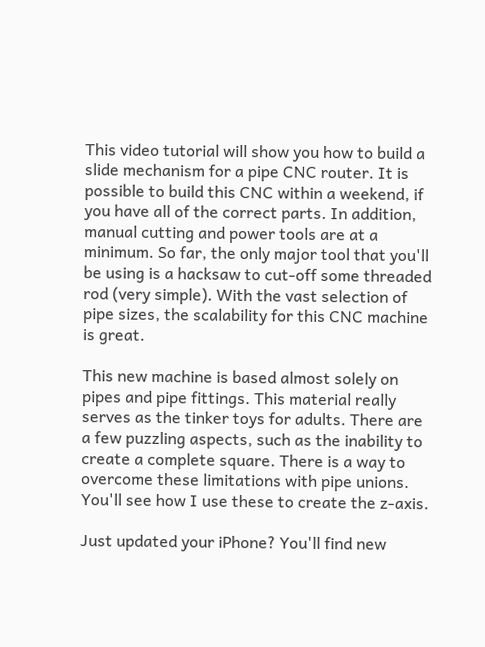This video tutorial will show you how to build a slide mechanism for a pipe CNC router. It is possible to build this CNC within a weekend, if you have all of the correct parts. In addition, manual cutting and power tools are at a minimum. So far, the only major tool that you'll be using is a hacksaw to cut-off some threaded rod (very simple). With the vast selection of pipe sizes, the scalability for this CNC machine is great.

This new machine is based almost solely on pipes and pipe fittings. This material really serves as the tinker toys for adults. There are a few puzzling aspects, such as the inability to create a complete square. There is a way to overcome these limitations with pipe unions. You'll see how I use these to create the z-axis.

Just updated your iPhone? You'll find new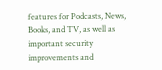features for Podcasts, News, Books, and TV, as well as important security improvements and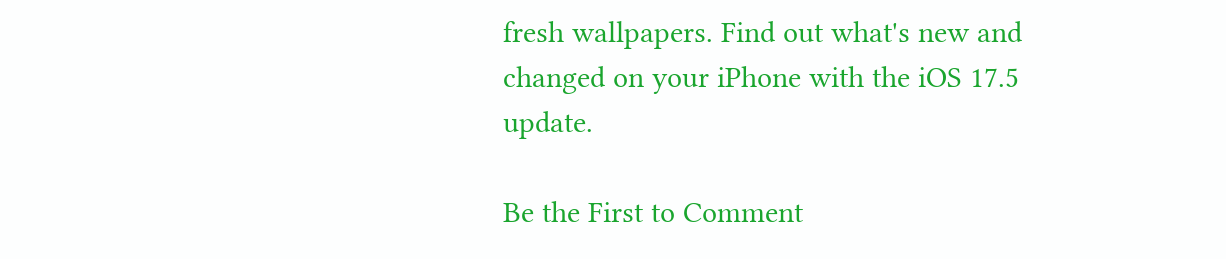fresh wallpapers. Find out what's new and changed on your iPhone with the iOS 17.5 update.

Be the First to Comment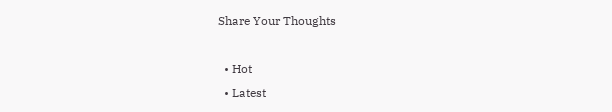Share Your Thoughts

  • Hot
  • Latest